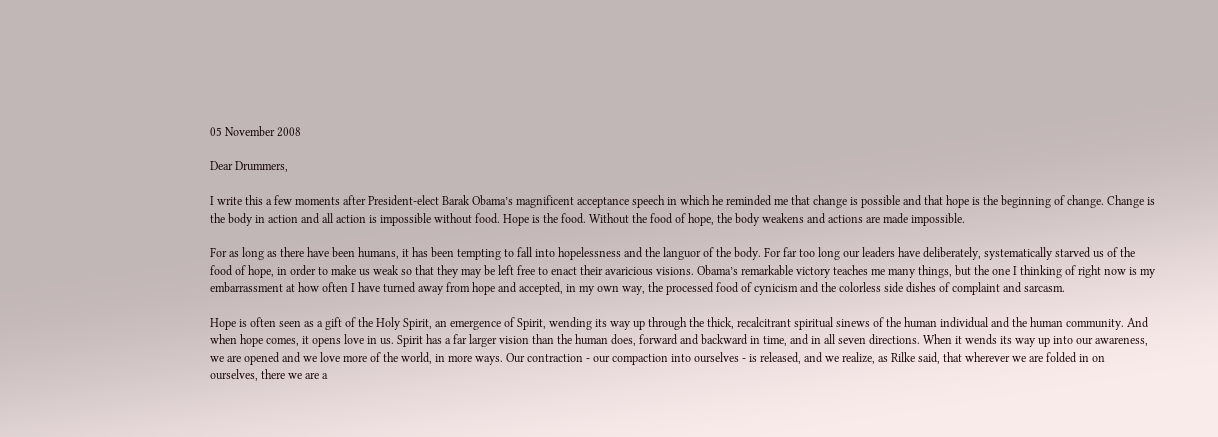05 November 2008

Dear Drummers,

I write this a few moments after President-elect Barak Obama’s magnificent acceptance speech in which he reminded me that change is possible and that hope is the beginning of change. Change is the body in action and all action is impossible without food. Hope is the food. Without the food of hope, the body weakens and actions are made impossible.

For as long as there have been humans, it has been tempting to fall into hopelessness and the languor of the body. For far too long our leaders have deliberately, systematically starved us of the food of hope, in order to make us weak so that they may be left free to enact their avaricious visions. Obama’s remarkable victory teaches me many things, but the one I thinking of right now is my embarrassment at how often I have turned away from hope and accepted, in my own way, the processed food of cynicism and the colorless side dishes of complaint and sarcasm.

Hope is often seen as a gift of the Holy Spirit, an emergence of Spirit, wending its way up through the thick, recalcitrant spiritual sinews of the human individual and the human community. And when hope comes, it opens love in us. Spirit has a far larger vision than the human does, forward and backward in time, and in all seven directions. When it wends its way up into our awareness, we are opened and we love more of the world, in more ways. Our contraction - our compaction into ourselves - is released, and we realize, as Rilke said, that wherever we are folded in on ourselves, there we are a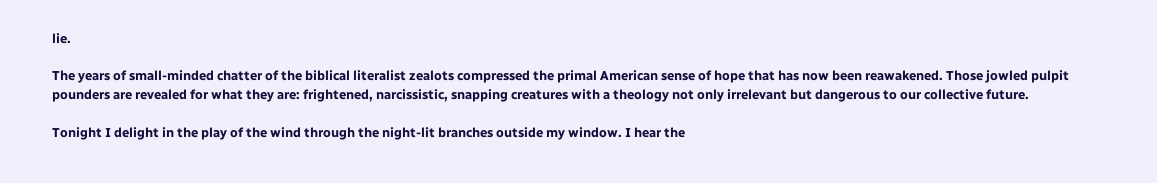lie.

The years of small-minded chatter of the biblical literalist zealots compressed the primal American sense of hope that has now been reawakened. Those jowled pulpit pounders are revealed for what they are: frightened, narcissistic, snapping creatures with a theology not only irrelevant but dangerous to our collective future.

Tonight I delight in the play of the wind through the night-lit branches outside my window. I hear the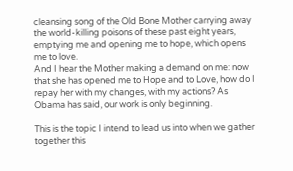cleansing song of the Old Bone Mother carrying away the world-killing poisons of these past eight years, emptying me and opening me to hope, which opens me to love.
And I hear the Mother making a demand on me: now that she has opened me to Hope and to Love, how do I repay her with my changes, with my actions? As Obama has said, our work is only beginning.

This is the topic I intend to lead us into when we gather together this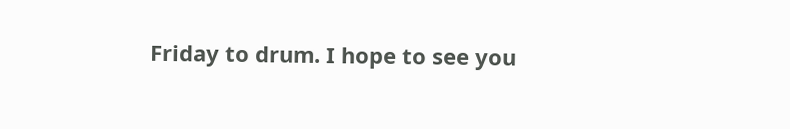Friday to drum. I hope to see you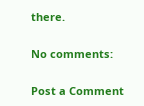there.

No comments:

Post a Comment